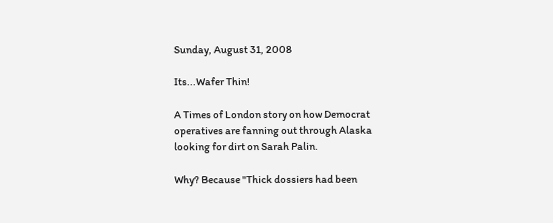Sunday, August 31, 2008

Its...Wafer Thin!

A Times of London story on how Democrat operatives are fanning out through Alaska looking for dirt on Sarah Palin.

Why? Because "Thick dossiers had been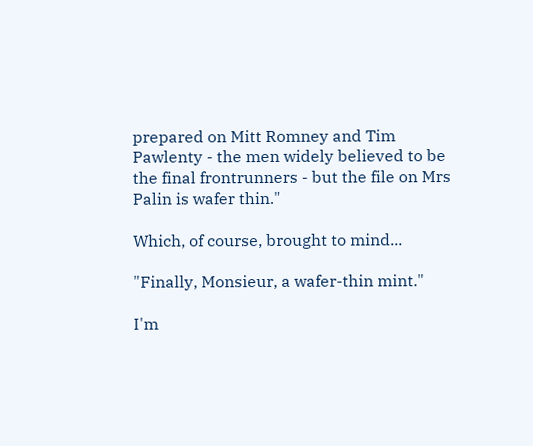prepared on Mitt Romney and Tim Pawlenty - the men widely believed to be the final frontrunners - but the file on Mrs Palin is wafer thin."

Which, of course, brought to mind...

"Finally, Monsieur, a wafer-thin mint."

I'm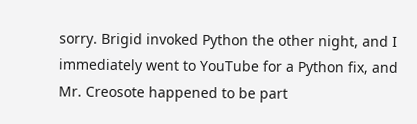sorry. Brigid invoked Python the other night, and I immediately went to YouTube for a Python fix, and Mr. Creosote happened to be part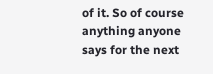of it. So of course anything anyone says for the next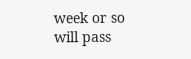week or so will pass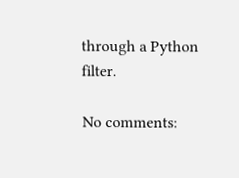through a Python filter.

No comments: